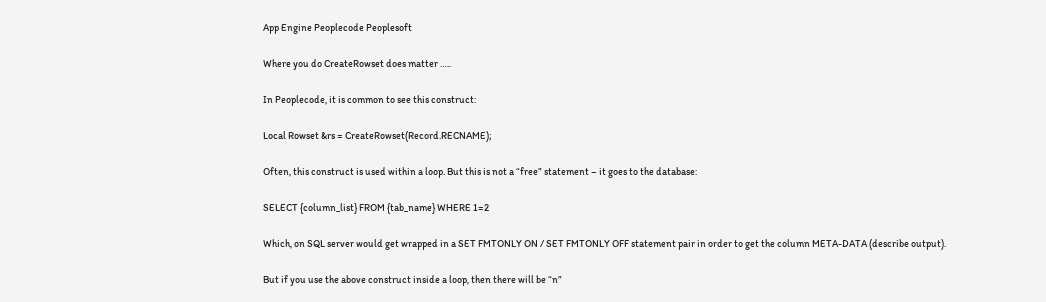App Engine Peoplecode Peoplesoft

Where you do CreateRowset does matter …..

In Peoplecode, it is common to see this construct:

Local Rowset &rs = CreateRowset(Record.RECNAME);

Often, this construct is used within a loop. But this is not a “free” statement – it goes to the database:

SELECT {column_list} FROM {tab_name} WHERE 1=2

Which, on SQL server would get wrapped in a SET FMTONLY ON / SET FMTONLY OFF statement pair in order to get the column META-DATA (describe output).

But if you use the above construct inside a loop, then there will be “n”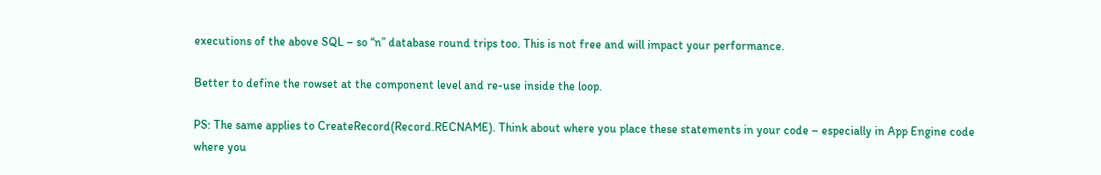executions of the above SQL – so “n” database round trips too. This is not free and will impact your performance.

Better to define the rowset at the component level and re-use inside the loop.

PS: The same applies to CreateRecord(Record.RECNAME). Think about where you place these statements in your code – especially in App Engine code where you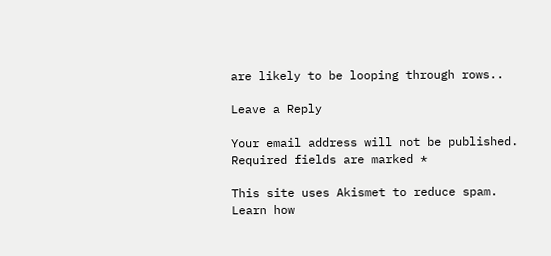are likely to be looping through rows..

Leave a Reply

Your email address will not be published. Required fields are marked *

This site uses Akismet to reduce spam. Learn how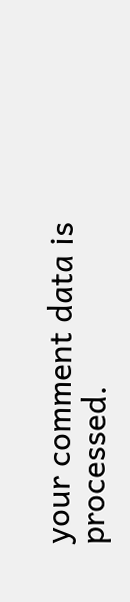your comment data is processed.